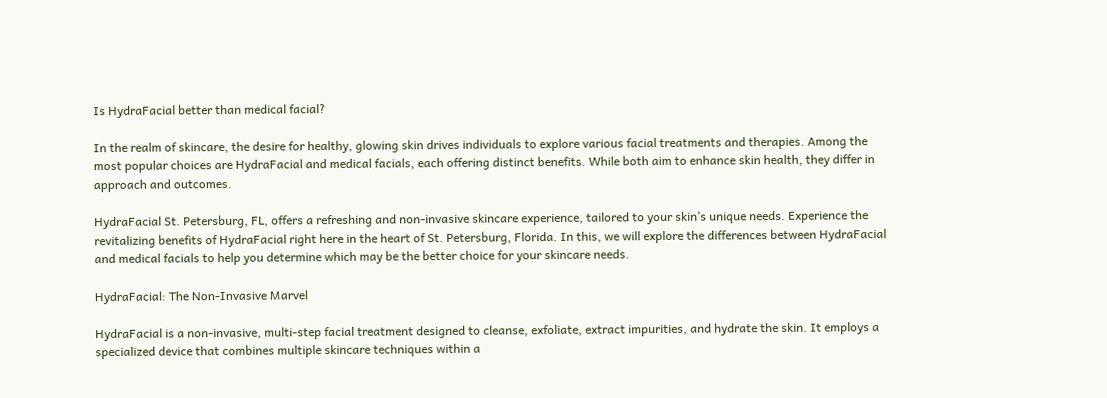Is HydraFacial better than medical facial?

In the realm of skincare, the desire for healthy, glowing skin drives individuals to explore various facial treatments and therapies. Among the most popular choices are HydraFacial and medical facials, each offering distinct benefits. While both aim to enhance skin health, they differ in approach and outcomes.

HydraFacial St. Petersburg, FL, offers a refreshing and non-invasive skincare experience, tailored to your skin’s unique needs. Experience the revitalizing benefits of HydraFacial right here in the heart of St. Petersburg, Florida. In this, we will explore the differences between HydraFacial and medical facials to help you determine which may be the better choice for your skincare needs.

HydraFacial: The Non-Invasive Marvel

HydraFacial is a non-invasive, multi-step facial treatment designed to cleanse, exfoliate, extract impurities, and hydrate the skin. It employs a specialized device that combines multiple skincare techniques within a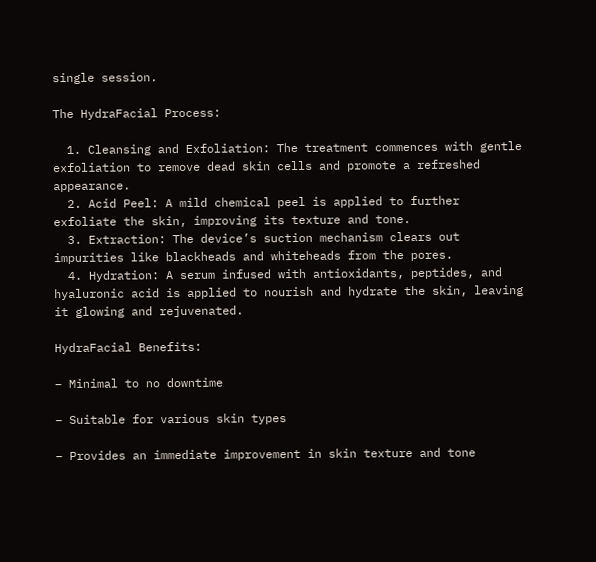single session.

The HydraFacial Process:

  1. Cleansing and Exfoliation: The treatment commences with gentle exfoliation to remove dead skin cells and promote a refreshed appearance.
  2. Acid Peel: A mild chemical peel is applied to further exfoliate the skin, improving its texture and tone.
  3. Extraction: The device’s suction mechanism clears out impurities like blackheads and whiteheads from the pores.
  4. Hydration: A serum infused with antioxidants, peptides, and hyaluronic acid is applied to nourish and hydrate the skin, leaving it glowing and rejuvenated.

HydraFacial Benefits:

– Minimal to no downtime

– Suitable for various skin types

– Provides an immediate improvement in skin texture and tone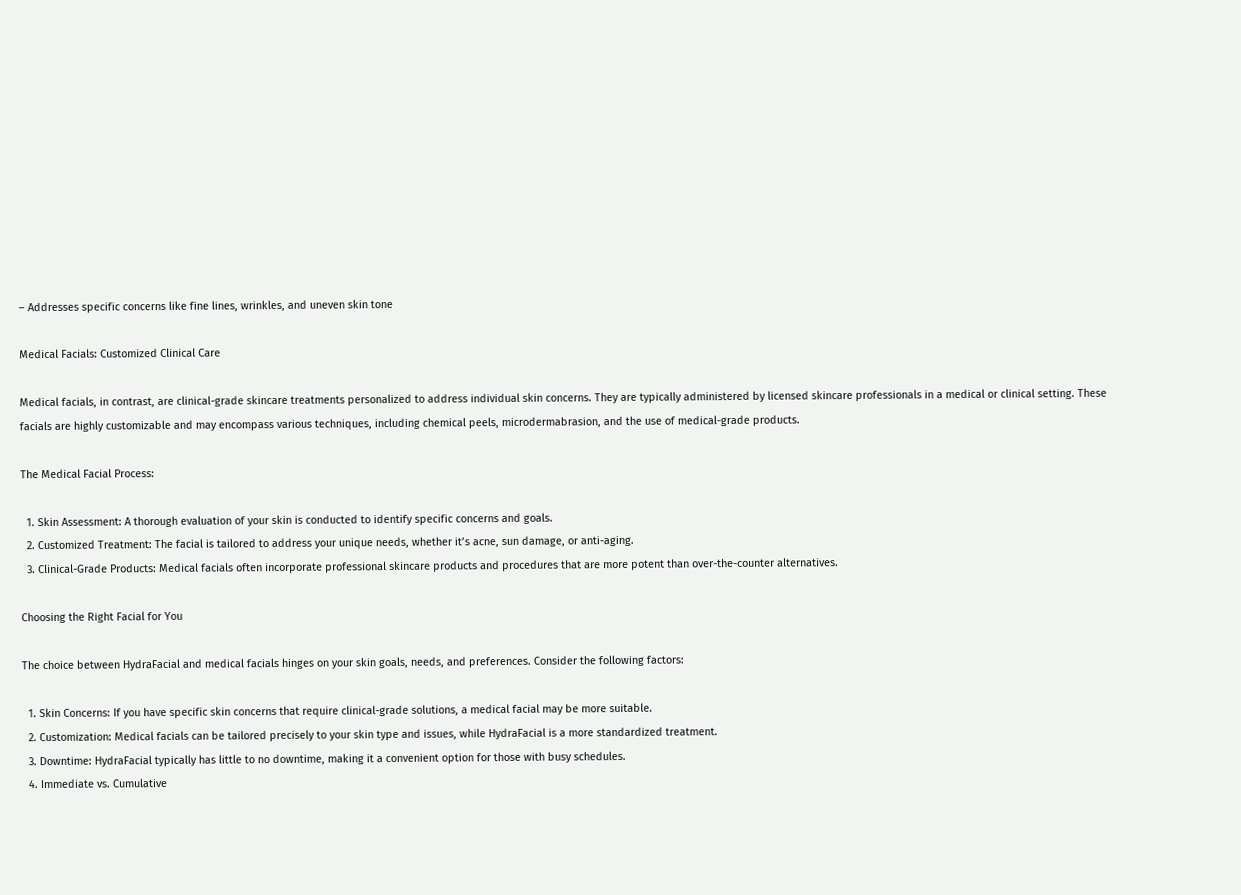– Addresses specific concerns like fine lines, wrinkles, and uneven skin tone

Medical Facials: Customized Clinical Care

Medical facials, in contrast, are clinical-grade skincare treatments personalized to address individual skin concerns. They are typically administered by licensed skincare professionals in a medical or clinical setting. These facials are highly customizable and may encompass various techniques, including chemical peels, microdermabrasion, and the use of medical-grade products.

The Medical Facial Process:

  1. Skin Assessment: A thorough evaluation of your skin is conducted to identify specific concerns and goals.
  2. Customized Treatment: The facial is tailored to address your unique needs, whether it’s acne, sun damage, or anti-aging.
  3. Clinical-Grade Products: Medical facials often incorporate professional skincare products and procedures that are more potent than over-the-counter alternatives.

Choosing the Right Facial for You

The choice between HydraFacial and medical facials hinges on your skin goals, needs, and preferences. Consider the following factors:

  1. Skin Concerns: If you have specific skin concerns that require clinical-grade solutions, a medical facial may be more suitable.
  2. Customization: Medical facials can be tailored precisely to your skin type and issues, while HydraFacial is a more standardized treatment.
  3. Downtime: HydraFacial typically has little to no downtime, making it a convenient option for those with busy schedules.
  4. Immediate vs. Cumulative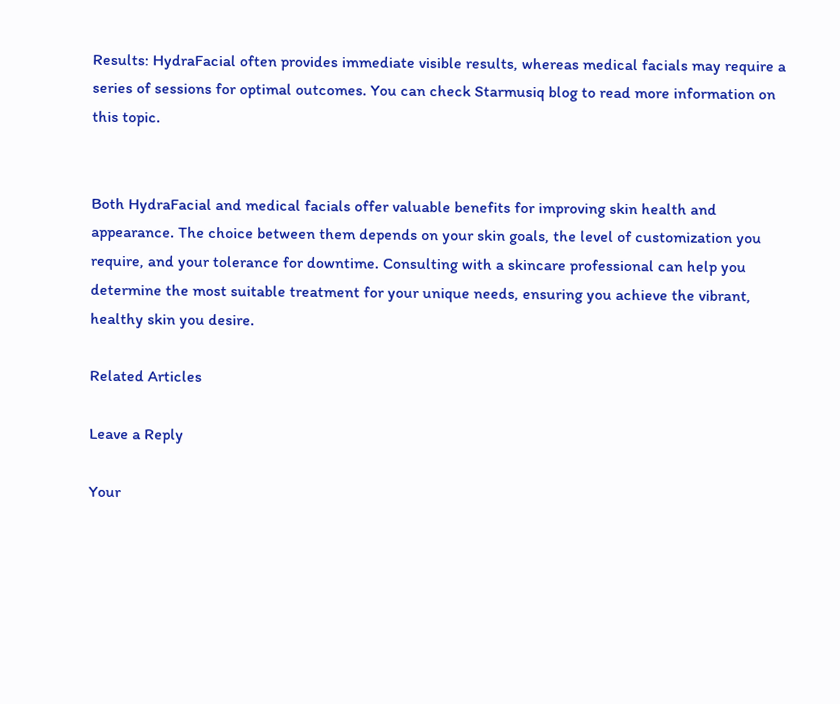Results: HydraFacial often provides immediate visible results, whereas medical facials may require a series of sessions for optimal outcomes. You can check Starmusiq blog to read more information on this topic.


Both HydraFacial and medical facials offer valuable benefits for improving skin health and appearance. The choice between them depends on your skin goals, the level of customization you require, and your tolerance for downtime. Consulting with a skincare professional can help you determine the most suitable treatment for your unique needs, ensuring you achieve the vibrant, healthy skin you desire.

Related Articles

Leave a Reply

Your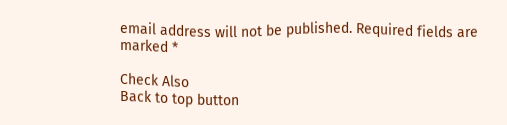email address will not be published. Required fields are marked *

Check Also
Back to top button